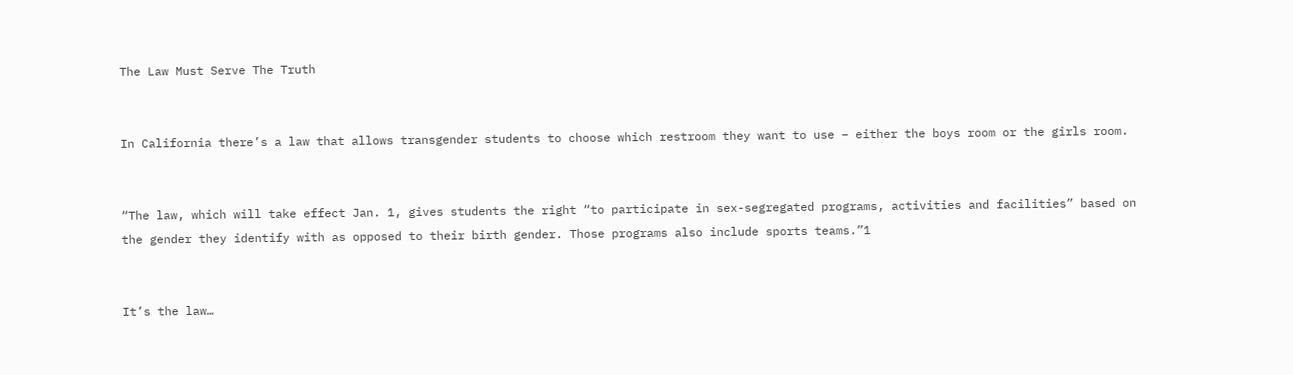The Law Must Serve The Truth


In California there’s a law that allows transgender students to choose which restroom they want to use – either the boys room or the girls room.


“The law, which will take effect Jan. 1, gives students the right “to participate in sex-segregated programs, activities and facilities” based on the gender they identify with as opposed to their birth gender. Those programs also include sports teams.”1


It’s the law…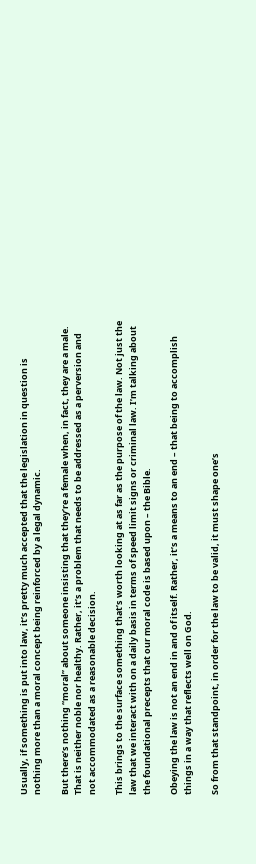Usually, if something is put into law, it’s pretty much accepted that the legislation in question is nothing more than a moral concept being reinforced by a legal dynamic.

But there’s nothing “moral” about someone insisting that they’re a female when, in fact, they are a male. That is neither noble nor healthy. Rather, it’s a problem that needs to be addressed as a perversion and not accommodated as a reasonable decision.

This brings to the surface something that’s worth looking at as far as the purpose of the law. Not just the law that we interact with on a daily basis in terms of speed limit signs or criminal law. I’m talking about the foundational precepts that our moral code is based upon – the Bible.

Obeying the law is not an end in and of itself. Rather, it’s a means to an end – that being to accomplish things in a way that reflects well on God.

So from that standpoint, in order for the law to be valid, it must shape one’s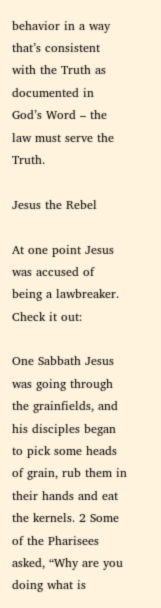behavior in a way that’s consistent with the Truth as documented in God’s Word – the law must serve the Truth.

Jesus the Rebel

At one point Jesus was accused of being a lawbreaker. Check it out:

One Sabbath Jesus was going through the grainfields, and his disciples began to pick some heads of grain, rub them in their hands and eat the kernels. 2 Some of the Pharisees asked, “Why are you doing what is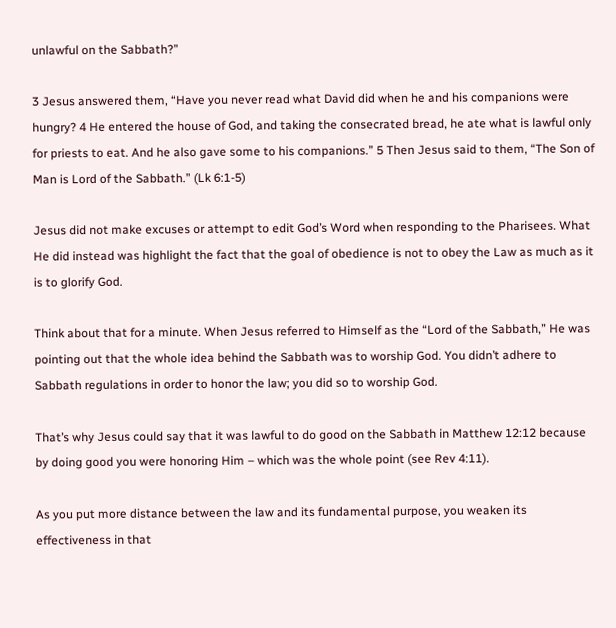unlawful on the Sabbath?”

3 Jesus answered them, “Have you never read what David did when he and his companions were hungry? 4 He entered the house of God, and taking the consecrated bread, he ate what is lawful only for priests to eat. And he also gave some to his companions.” 5 Then Jesus said to them, “The Son of Man is Lord of the Sabbath.” (Lk 6:1-5)

Jesus did not make excuses or attempt to edit God’s Word when responding to the Pharisees. What He did instead was highlight the fact that the goal of obedience is not to obey the Law as much as it is to glorify God.

Think about that for a minute. When Jesus referred to Himself as the “Lord of the Sabbath,” He was pointing out that the whole idea behind the Sabbath was to worship God. You didn’t adhere to Sabbath regulations in order to honor the law; you did so to worship God.

That’s why Jesus could say that it was lawful to do good on the Sabbath in Matthew 12:12 because by doing good you were honoring Him – which was the whole point (see Rev 4:11).

As you put more distance between the law and its fundamental purpose, you weaken its effectiveness in that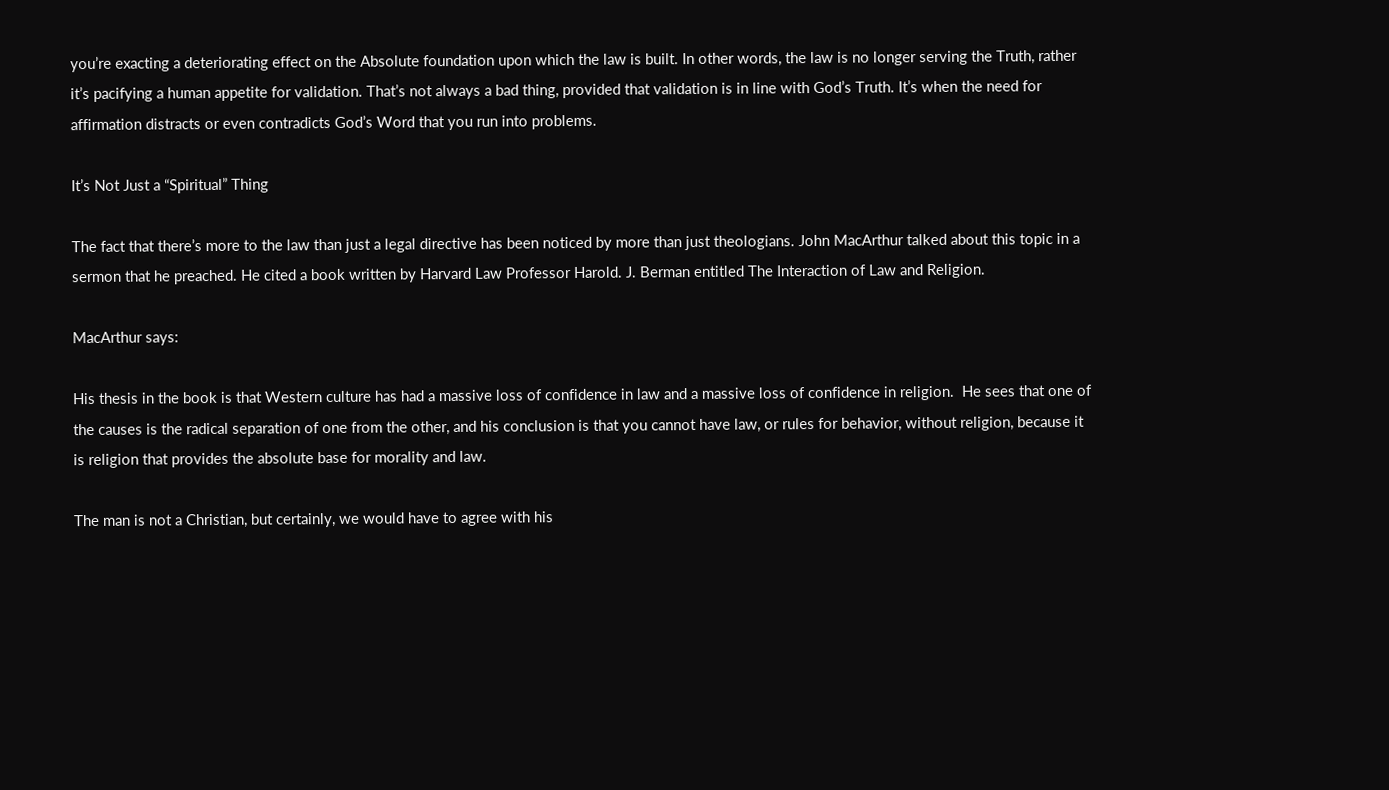you’re exacting a deteriorating effect on the Absolute foundation upon which the law is built. In other words, the law is no longer serving the Truth, rather it’s pacifying a human appetite for validation. That’s not always a bad thing, provided that validation is in line with God’s Truth. It’s when the need for affirmation distracts or even contradicts God’s Word that you run into problems.

It’s Not Just a “Spiritual” Thing

The fact that there’s more to the law than just a legal directive has been noticed by more than just theologians. John MacArthur talked about this topic in a sermon that he preached. He cited a book written by Harvard Law Professor Harold. J. Berman entitled The Interaction of Law and Religion.

MacArthur says:

His thesis in the book is that Western culture has had a massive loss of confidence in law and a massive loss of confidence in religion.  He sees that one of the causes is the radical separation of one from the other, and his conclusion is that you cannot have law, or rules for behavior, without religion, because it is religion that provides the absolute base for morality and law.

The man is not a Christian, but certainly, we would have to agree with his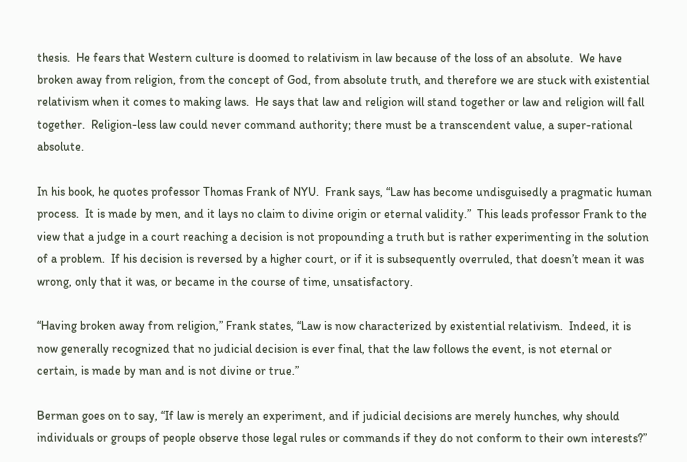thesis.  He fears that Western culture is doomed to relativism in law because of the loss of an absolute.  We have broken away from religion, from the concept of God, from absolute truth, and therefore we are stuck with existential relativism when it comes to making laws.  He says that law and religion will stand together or law and religion will fall together.  Religion-less law could never command authority; there must be a transcendent value, a super-rational absolute.

In his book, he quotes professor Thomas Frank of NYU.  Frank says, “Law has become undisguisedly a pragmatic human process.  It is made by men, and it lays no claim to divine origin or eternal validity.”  This leads professor Frank to the view that a judge in a court reaching a decision is not propounding a truth but is rather experimenting in the solution of a problem.  If his decision is reversed by a higher court, or if it is subsequently overruled, that doesn’t mean it was wrong, only that it was, or became in the course of time, unsatisfactory.

“Having broken away from religion,” Frank states, “Law is now characterized by existential relativism.  Indeed, it is now generally recognized that no judicial decision is ever final, that the law follows the event, is not eternal or certain, is made by man and is not divine or true.”

Berman goes on to say, “If law is merely an experiment, and if judicial decisions are merely hunches, why should individuals or groups of people observe those legal rules or commands if they do not conform to their own interests?”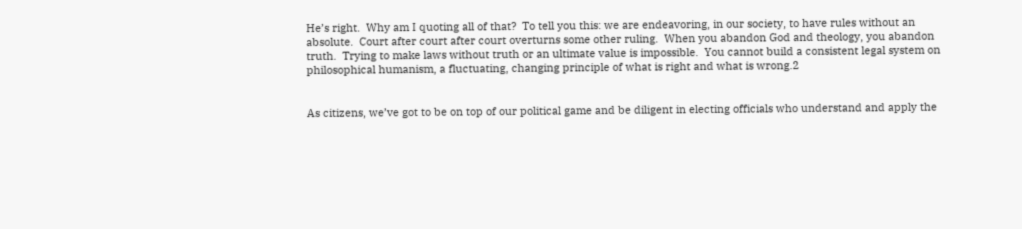He’s right.  Why am I quoting all of that?  To tell you this: we are endeavoring, in our society, to have rules without an absolute.  Court after court after court overturns some other ruling.  When you abandon God and theology, you abandon truth.  Trying to make laws without truth or an ultimate value is impossible.  You cannot build a consistent legal system on philosophical humanism, a fluctuating, changing principle of what is right and what is wrong.2


As citizens, we’ve got to be on top of our political game and be diligent in electing officials who understand and apply the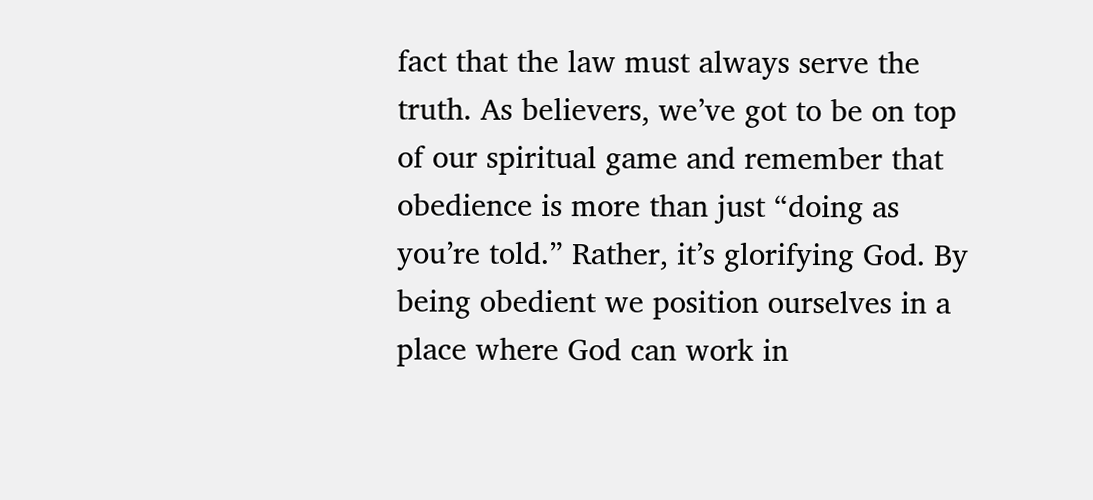fact that the law must always serve the truth. As believers, we’ve got to be on top of our spiritual game and remember that obedience is more than just “doing as you’re told.” Rather, it’s glorifying God. By being obedient we position ourselves in a place where God can work in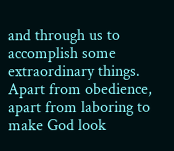and through us to accomplish some extraordinary things. Apart from obedience, apart from laboring to make God look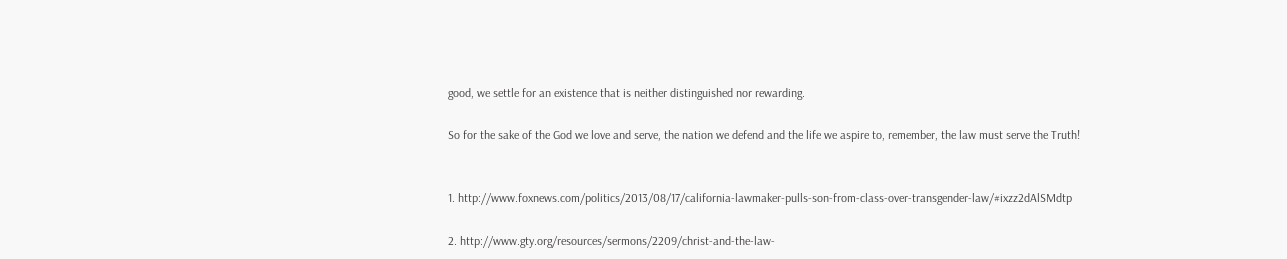good, we settle for an existence that is neither distinguished nor rewarding.

So for the sake of the God we love and serve, the nation we defend and the life we aspire to, remember, the law must serve the Truth!


1. http://www.foxnews.com/politics/2013/08/17/california-lawmaker-pulls-son-from-class-over-transgender-law/#ixzz2dAlSMdtp

2. http://www.gty.org/resources/sermons/2209/christ-and-the-law-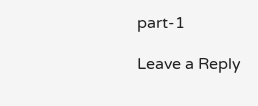part-1

Leave a Reply